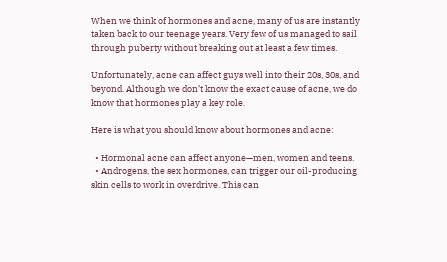When we think of hormones and acne, many of us are instantly taken back to our teenage years. Very few of us managed to sail through puberty without breaking out at least a few times.

Unfortunately, acne can affect guys well into their 20s, 30s, and beyond. Although we don’t know the exact cause of acne, we do know that hormones play a key role.

Here is what you should know about hormones and acne:

  • Hormonal acne can affect anyone—men, women and teens.
  • Androgens, the sex hormones, can trigger our oil-producing skin cells to work in overdrive. This can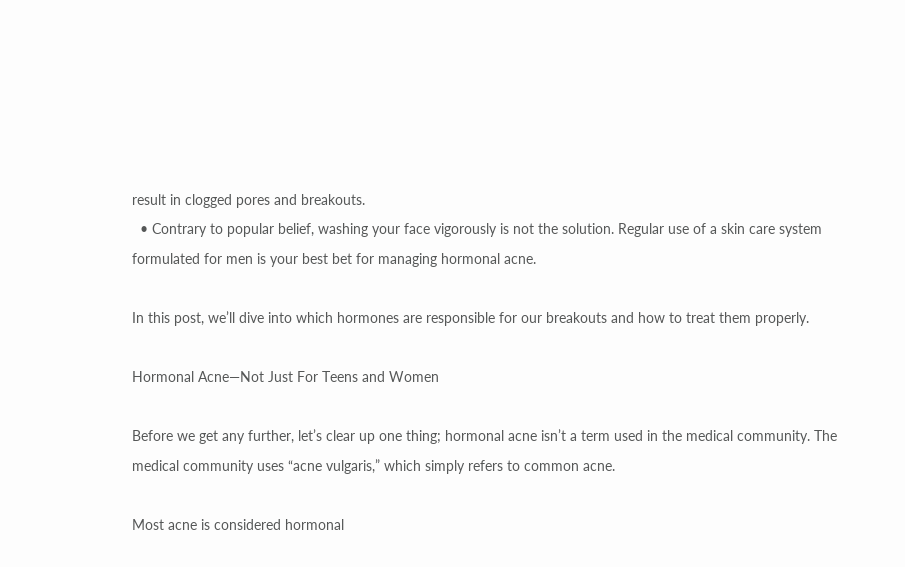result in clogged pores and breakouts.
  • Contrary to popular belief, washing your face vigorously is not the solution. Regular use of a skin care system formulated for men is your best bet for managing hormonal acne.

In this post, we’ll dive into which hormones are responsible for our breakouts and how to treat them properly.

Hormonal Acne—Not Just For Teens and Women

Before we get any further, let’s clear up one thing; hormonal acne isn’t a term used in the medical community. The medical community uses “acne vulgaris,” which simply refers to common acne.

Most acne is considered hormonal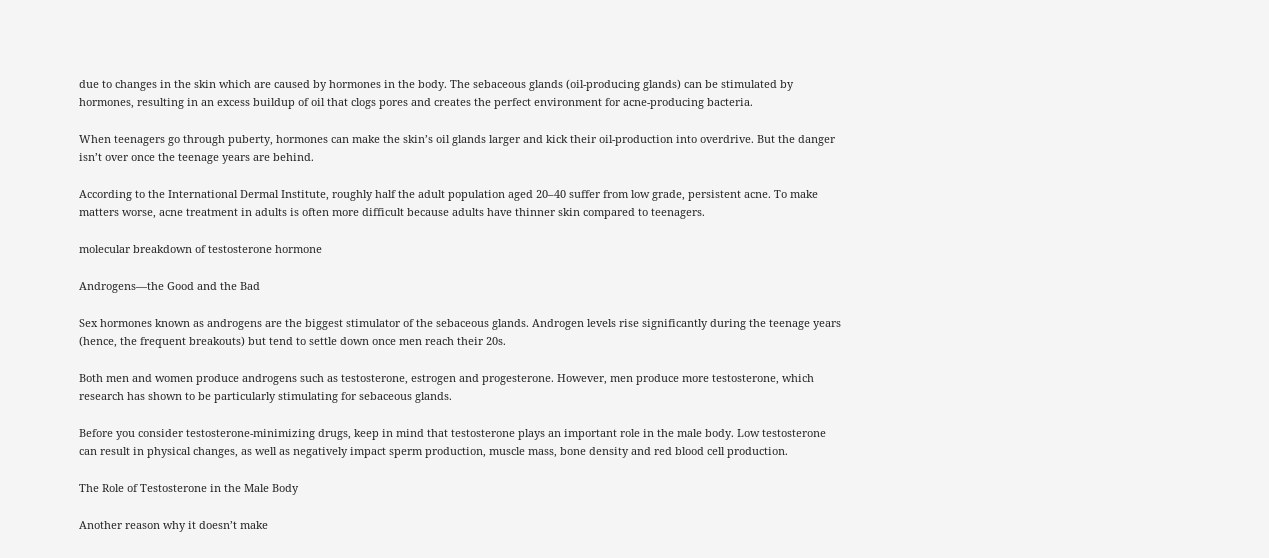due to changes in the skin which are caused by hormones in the body. The sebaceous glands (oil-producing glands) can be stimulated by hormones, resulting in an excess buildup of oil that clogs pores and creates the perfect environment for acne-producing bacteria.

When teenagers go through puberty, hormones can make the skin’s oil glands larger and kick their oil-production into overdrive. But the danger isn’t over once the teenage years are behind.

According to the International Dermal Institute, roughly half the adult population aged 20–40 suffer from low grade, persistent acne. To make matters worse, acne treatment in adults is often more difficult because adults have thinner skin compared to teenagers.

molecular breakdown of testosterone hormone

Androgens—the Good and the Bad

Sex hormones known as androgens are the biggest stimulator of the sebaceous glands. Androgen levels rise significantly during the teenage years (hence, the frequent breakouts) but tend to settle down once men reach their 20s.

Both men and women produce androgens such as testosterone, estrogen and progesterone. However, men produce more testosterone, which research has shown to be particularly stimulating for sebaceous glands.

Before you consider testosterone-minimizing drugs, keep in mind that testosterone plays an important role in the male body. Low testosterone can result in physical changes, as well as negatively impact sperm production, muscle mass, bone density and red blood cell production.

The Role of Testosterone in the Male Body

Another reason why it doesn’t make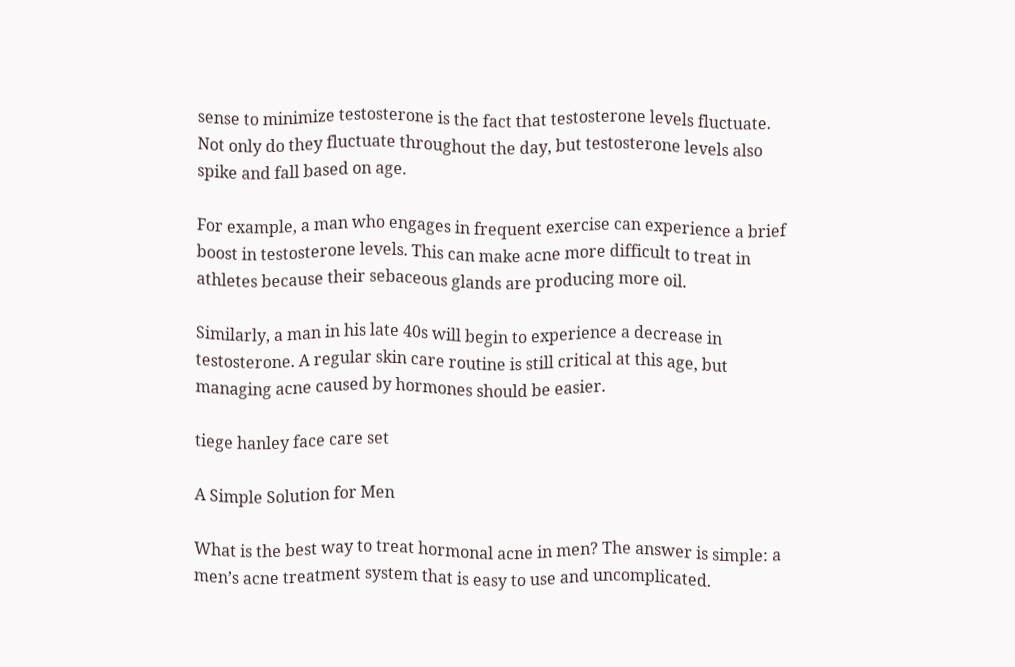sense to minimize testosterone is the fact that testosterone levels fluctuate. Not only do they fluctuate throughout the day, but testosterone levels also spike and fall based on age.

For example, a man who engages in frequent exercise can experience a brief boost in testosterone levels. This can make acne more difficult to treat in athletes because their sebaceous glands are producing more oil.

Similarly, a man in his late 40s will begin to experience a decrease in testosterone. A regular skin care routine is still critical at this age, but managing acne caused by hormones should be easier.

tiege hanley face care set

A Simple Solution for Men

What is the best way to treat hormonal acne in men? The answer is simple: a men’s acne treatment system that is easy to use and uncomplicated.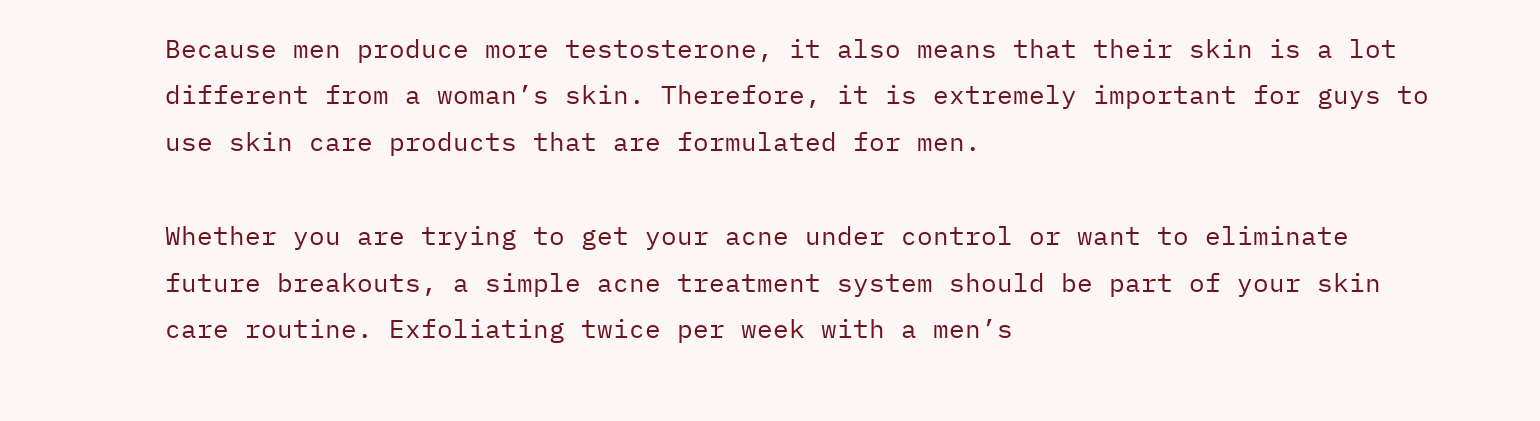Because men produce more testosterone, it also means that their skin is a lot different from a woman’s skin. Therefore, it is extremely important for guys to use skin care products that are formulated for men.

Whether you are trying to get your acne under control or want to eliminate future breakouts, a simple acne treatment system should be part of your skin care routine. Exfoliating twice per week with a men’s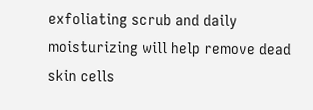exfoliating scrub and daily moisturizing will help remove dead skin cells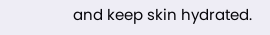and keep skin hydrated.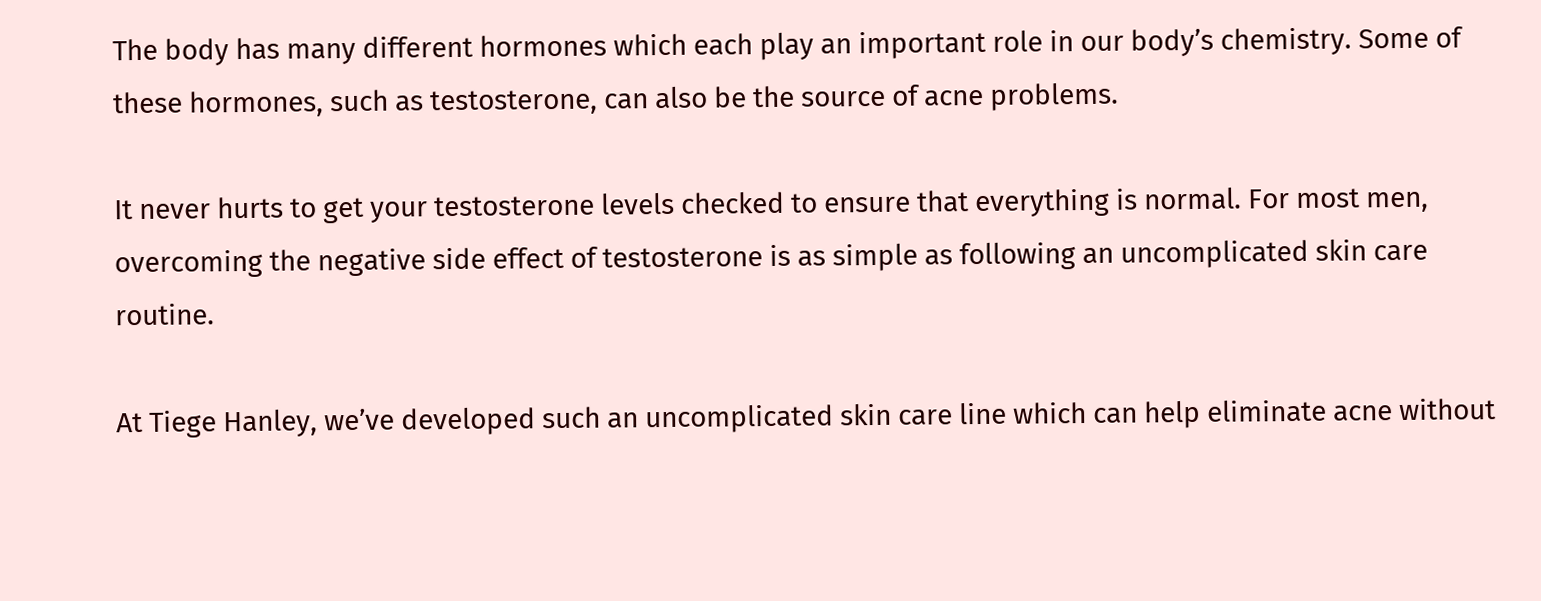The body has many different hormones which each play an important role in our body’s chemistry. Some of these hormones, such as testosterone, can also be the source of acne problems.

It never hurts to get your testosterone levels checked to ensure that everything is normal. For most men, overcoming the negative side effect of testosterone is as simple as following an uncomplicated skin care routine.

At Tiege Hanley, we’ve developed such an uncomplicated skin care line which can help eliminate acne without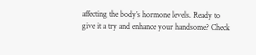affecting the body’s hormone levels. Ready to give it a try and enhance your handsome? Check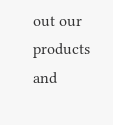out our products and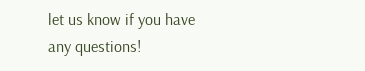let us know if you have any questions!